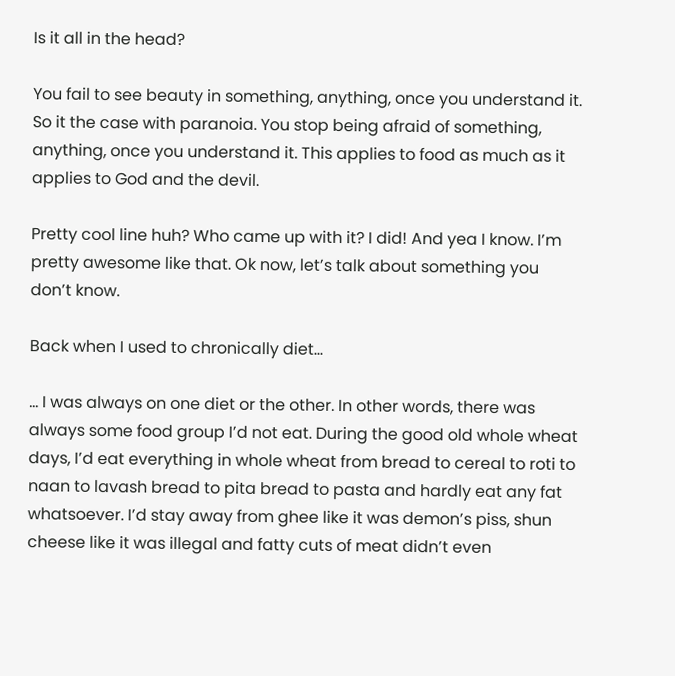Is it all in the head?

You fail to see beauty in something, anything, once you understand it. So it the case with paranoia. You stop being afraid of something, anything, once you understand it. This applies to food as much as it applies to God and the devil.

Pretty cool line huh? Who came up with it? I did! And yea I know. I’m pretty awesome like that. Ok now, let’s talk about something you don’t know.

Back when I used to chronically diet…

… I was always on one diet or the other. In other words, there was always some food group I’d not eat. During the good old whole wheat days, I’d eat everything in whole wheat from bread to cereal to roti to naan to lavash bread to pita bread to pasta and hardly eat any fat whatsoever. I’d stay away from ghee like it was demon’s piss, shun cheese like it was illegal and fatty cuts of meat didn’t even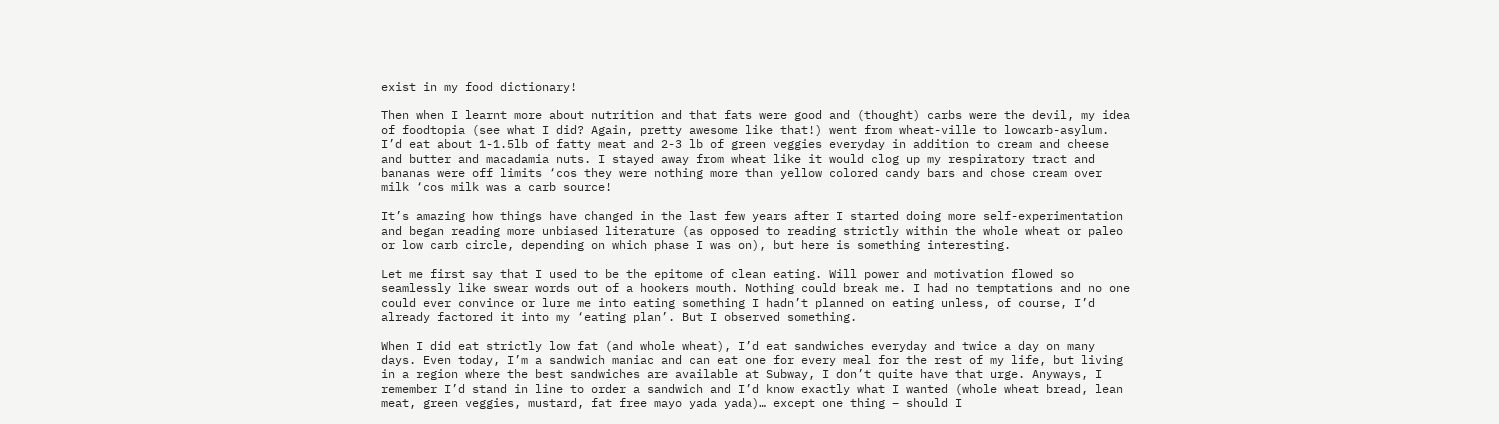exist in my food dictionary!

Then when I learnt more about nutrition and that fats were good and (thought) carbs were the devil, my idea of foodtopia (see what I did? Again, pretty awesome like that!) went from wheat-ville to lowcarb-asylum. I’d eat about 1-1.5lb of fatty meat and 2-3 lb of green veggies everyday in addition to cream and cheese and butter and macadamia nuts. I stayed away from wheat like it would clog up my respiratory tract and bananas were off limits ‘cos they were nothing more than yellow colored candy bars and chose cream over milk ‘cos milk was a carb source!

It’s amazing how things have changed in the last few years after I started doing more self-experimentation and began reading more unbiased literature (as opposed to reading strictly within the whole wheat or paleo or low carb circle, depending on which phase I was on), but here is something interesting.

Let me first say that I used to be the epitome of clean eating. Will power and motivation flowed so seamlessly like swear words out of a hookers mouth. Nothing could break me. I had no temptations and no one could ever convince or lure me into eating something I hadn’t planned on eating unless, of course, I’d already factored it into my ‘eating plan’. But I observed something.

When I did eat strictly low fat (and whole wheat), I’d eat sandwiches everyday and twice a day on many days. Even today, I’m a sandwich maniac and can eat one for every meal for the rest of my life, but living in a region where the best sandwiches are available at Subway, I don’t quite have that urge. Anyways, I remember I’d stand in line to order a sandwich and I’d know exactly what I wanted (whole wheat bread, lean meat, green veggies, mustard, fat free mayo yada yada)… except one thing – should I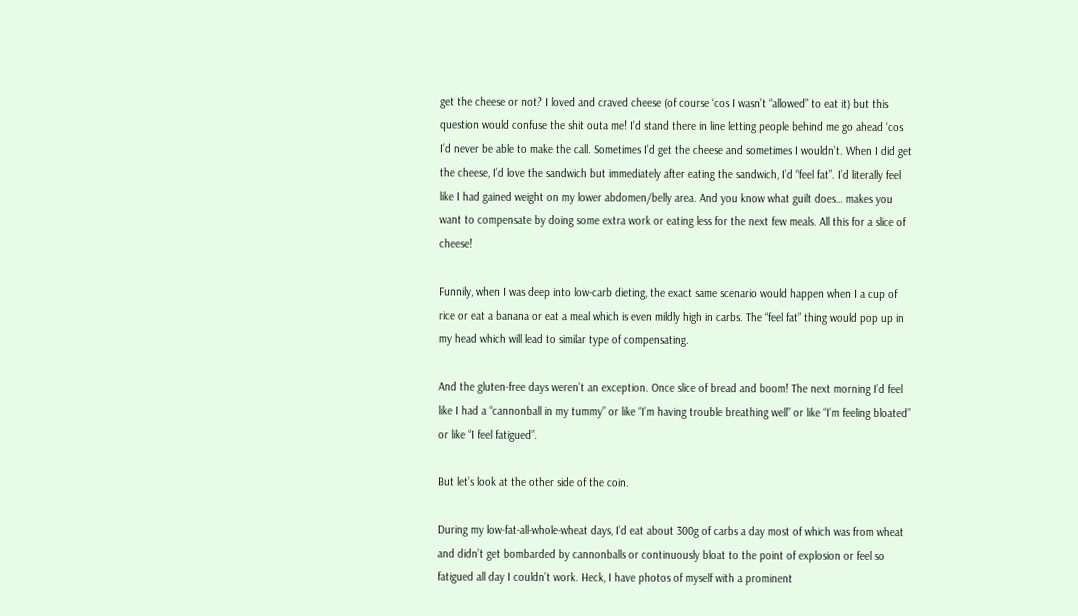get the cheese or not? I loved and craved cheese (of course ‘cos I wasn’t “allowed” to eat it) but this question would confuse the shit outa me! I’d stand there in line letting people behind me go ahead ‘cos I’d never be able to make the call. Sometimes I’d get the cheese and sometimes I wouldn’t. When I did get the cheese, I’d love the sandwich but immediately after eating the sandwich, I’d “feel fat”. I’d literally feel like I had gained weight on my lower abdomen/belly area. And you know what guilt does… makes you want to compensate by doing some extra work or eating less for the next few meals. All this for a slice of cheese!

Funnily, when I was deep into low-carb dieting, the exact same scenario would happen when I a cup of rice or eat a banana or eat a meal which is even mildly high in carbs. The “feel fat” thing would pop up in my head which will lead to similar type of compensating.

And the gluten-free days weren’t an exception. Once slice of bread and boom! The next morning I’d feel like I had a “cannonball in my tummy” or like “I’m having trouble breathing well” or like “I’m feeling bloated” or like “I feel fatigued”.

But let’s look at the other side of the coin.

During my low-fat-all-whole-wheat days, I’d eat about 300g of carbs a day most of which was from wheat and didn’t get bombarded by cannonballs or continuously bloat to the point of explosion or feel so fatigued all day I couldn’t work. Heck, I have photos of myself with a prominent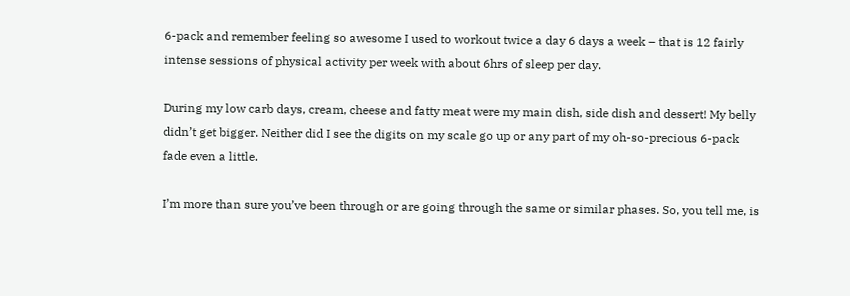6-pack and remember feeling so awesome I used to workout twice a day 6 days a week – that is 12 fairly intense sessions of physical activity per week with about 6hrs of sleep per day.

During my low carb days, cream, cheese and fatty meat were my main dish, side dish and dessert! My belly didn’t get bigger. Neither did I see the digits on my scale go up or any part of my oh-so-precious 6-pack fade even a little.

I’m more than sure you’ve been through or are going through the same or similar phases. So, you tell me, is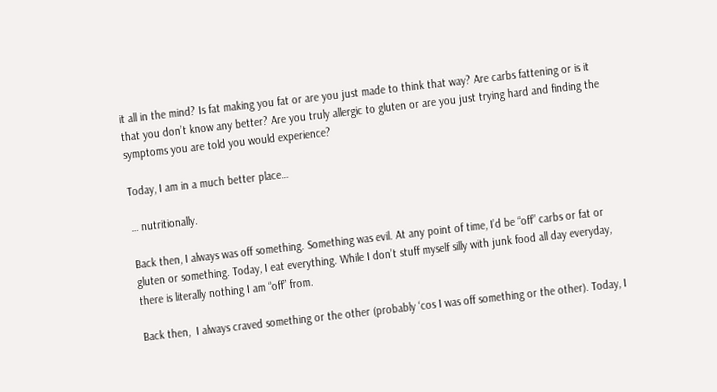it all in the mind? Is fat making you fat or are you just made to think that way? Are carbs fattening or is it that you don’t know any better? Are you truly allergic to gluten or are you just trying hard and finding the symptoms you are told you would experience?

Today, I am in a much better place…

… nutritionally.

Back then, I always was off something. Something was evil. At any point of time, I’d be “off” carbs or fat or gluten or something. Today, I eat everything. While I don’t stuff myself silly with junk food all day everyday, there is literally nothing I am “off” from.

Back then,  I always craved something or the other (probably ‘cos I was off something or the other). Today, I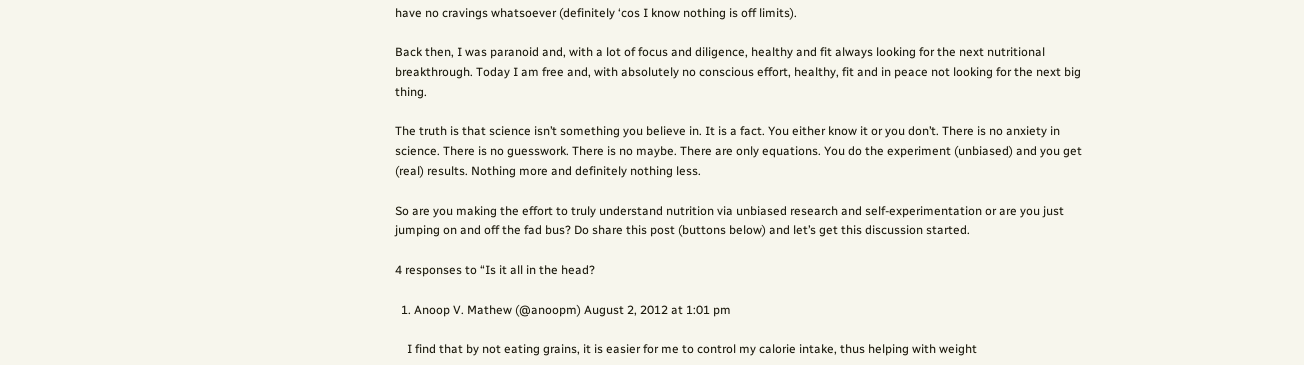have no cravings whatsoever (definitely ‘cos I know nothing is off limits).

Back then, I was paranoid and, with a lot of focus and diligence, healthy and fit always looking for the next nutritional breakthrough. Today I am free and, with absolutely no conscious effort, healthy, fit and in peace not looking for the next big thing.

The truth is that science isn’t something you believe in. It is a fact. You either know it or you don’t. There is no anxiety in science. There is no guesswork. There is no maybe. There are only equations. You do the experiment (unbiased) and you get (real) results. Nothing more and definitely nothing less.

So are you making the effort to truly understand nutrition via unbiased research and self-experimentation or are you just jumping on and off the fad bus? Do share this post (buttons below) and let’s get this discussion started.

4 responses to “Is it all in the head?

  1. Anoop V. Mathew (@anoopm) August 2, 2012 at 1:01 pm

    I find that by not eating grains, it is easier for me to control my calorie intake, thus helping with weight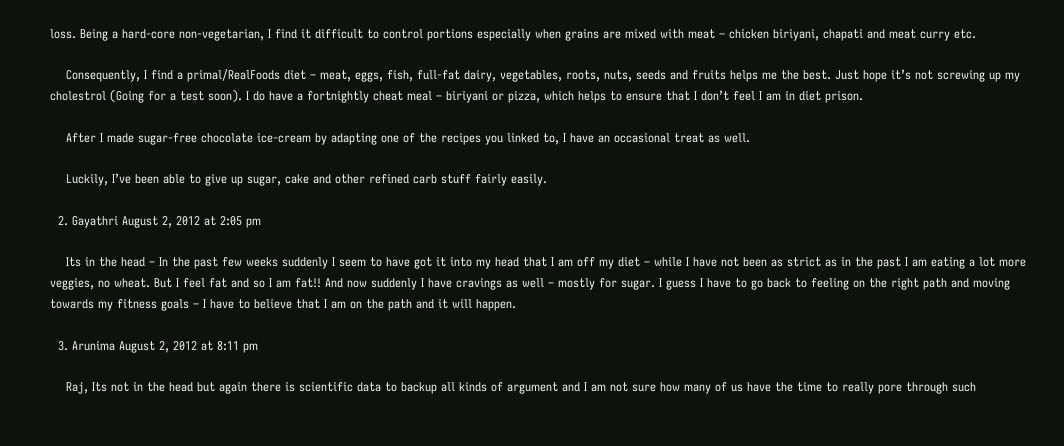loss. Being a hard-core non-vegetarian, I find it difficult to control portions especially when grains are mixed with meat – chicken biriyani, chapati and meat curry etc.

    Consequently, I find a primal/RealFoods diet – meat, eggs, fish, full-fat dairy, vegetables, roots, nuts, seeds and fruits helps me the best. Just hope it’s not screwing up my cholestrol (Going for a test soon). I do have a fortnightly cheat meal – biriyani or pizza, which helps to ensure that I don’t feel I am in diet prison.

    After I made sugar-free chocolate ice-cream by adapting one of the recipes you linked to, I have an occasional treat as well.

    Luckily, I’ve been able to give up sugar, cake and other refined carb stuff fairly easily.

  2. Gayathri August 2, 2012 at 2:05 pm

    Its in the head – In the past few weeks suddenly I seem to have got it into my head that I am off my diet – while I have not been as strict as in the past I am eating a lot more veggies, no wheat. But I feel fat and so I am fat!! And now suddenly I have cravings as well – mostly for sugar. I guess I have to go back to feeling on the right path and moving towards my fitness goals – I have to believe that I am on the path and it will happen.

  3. Arunima August 2, 2012 at 8:11 pm

    Raj, Its not in the head but again there is scientific data to backup all kinds of argument and I am not sure how many of us have the time to really pore through such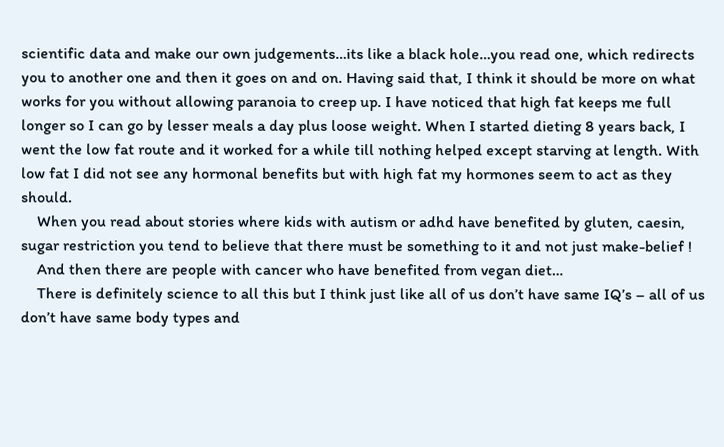scientific data and make our own judgements…its like a black hole…you read one, which redirects you to another one and then it goes on and on. Having said that, I think it should be more on what works for you without allowing paranoia to creep up. I have noticed that high fat keeps me full longer so I can go by lesser meals a day plus loose weight. When I started dieting 8 years back, I went the low fat route and it worked for a while till nothing helped except starving at length. With low fat I did not see any hormonal benefits but with high fat my hormones seem to act as they should.
    When you read about stories where kids with autism or adhd have benefited by gluten, caesin, sugar restriction you tend to believe that there must be something to it and not just make-belief !
    And then there are people with cancer who have benefited from vegan diet…
    There is definitely science to all this but I think just like all of us don’t have same IQ’s – all of us don’t have same body types and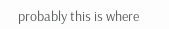probably this is where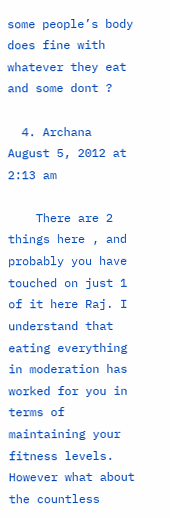some people’s body does fine with whatever they eat and some dont ?

  4. Archana August 5, 2012 at 2:13 am

    There are 2 things here , and probably you have touched on just 1 of it here Raj. I understand that eating everything in moderation has worked for you in terms of maintaining your fitness levels. However what about the countless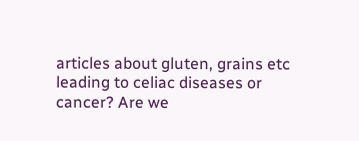articles about gluten, grains etc leading to celiac diseases or cancer? Are we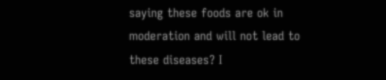saying these foods are ok in moderation and will not lead to these diseases? I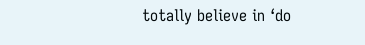totally believe in ‘do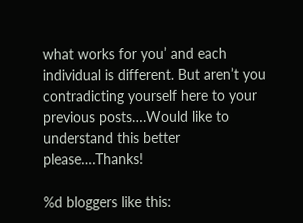what works for you’ and each individual is different. But aren’t you contradicting yourself here to your previous posts….Would like to understand this better please….Thanks!

%d bloggers like this: